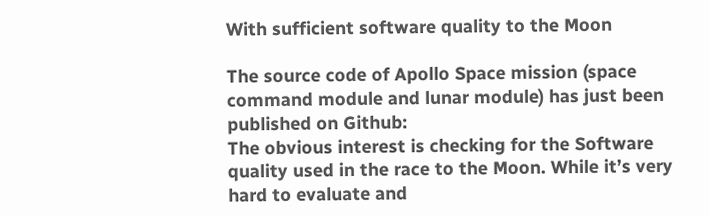With sufficient software quality to the Moon

The source code of Apollo Space mission (space command module and lunar module) has just been published on Github:
The obvious interest is checking for the Software quality used in the race to the Moon. While it’s very hard to evaluate and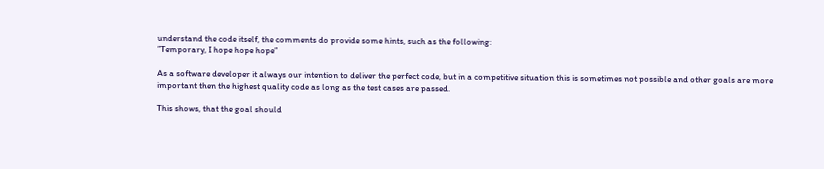understand the code itself, the comments do provide some hints, such as the following:
”Temporary, I hope hope hope”

As a software developer it always our intention to deliver the perfect code, but in a competitive situation this is sometimes not possible and other goals are more important then the highest quality code as long as the test cases are passed.

This shows, that the goal should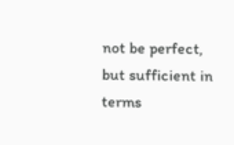not be perfect, but sufficient in terms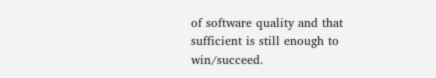of software quality and that sufficient is still enough to win/succeed.